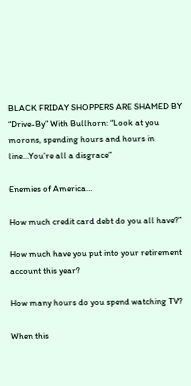BLACK FRIDAY SHOPPERS ARE SHAMED BY “Drive-By” With Bullhorn: “Look at you morons, spending hours and hours in line…You’re all a disgrace”

Enemies of America…

How much credit card debt do you all have?”

How much have you put into your retirement account this year?

How many hours do you spend watching TV?

When this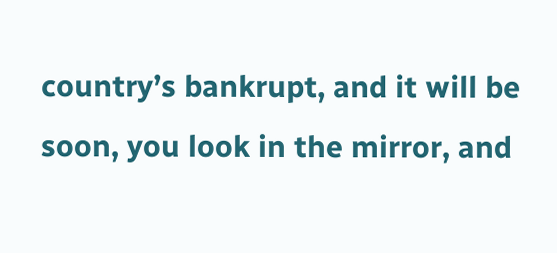country’s bankrupt, and it will be soon, you look in the mirror, and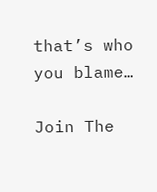that’s who you blame…

Join The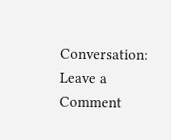Conversation: Leave a Comment